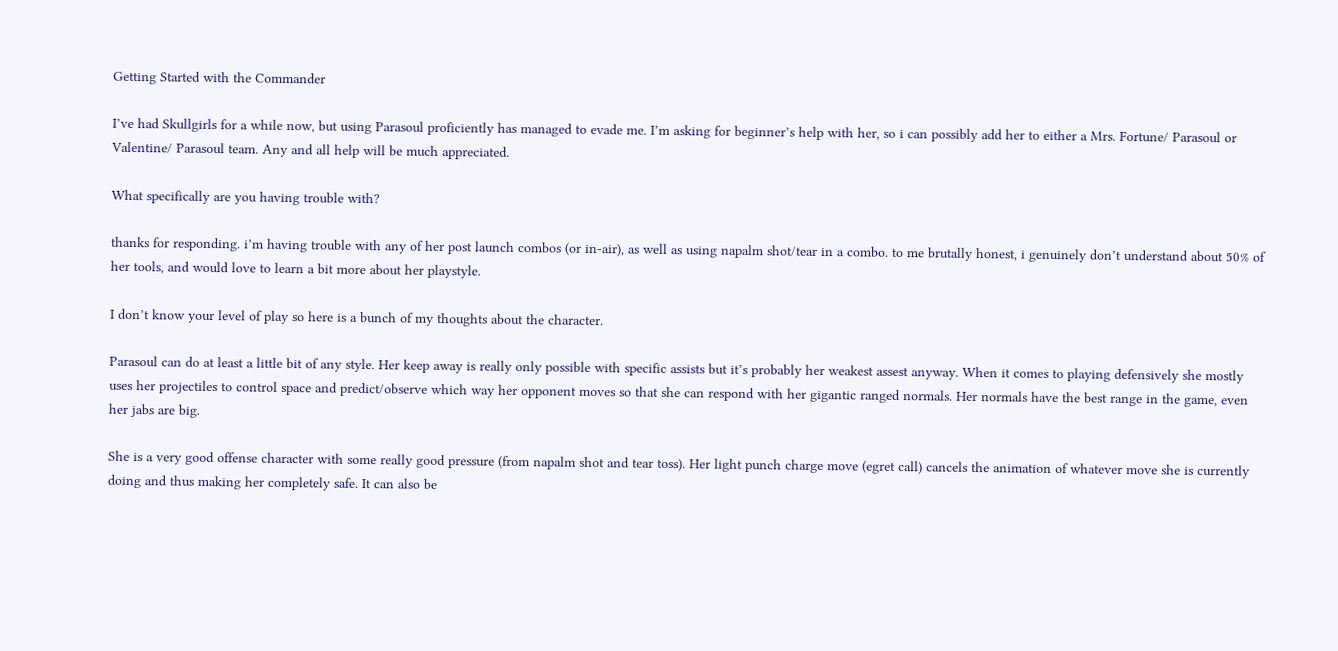Getting Started with the Commander

I’ve had Skullgirls for a while now, but using Parasoul proficiently has managed to evade me. I’m asking for beginner’s help with her, so i can possibly add her to either a Mrs. Fortune/ Parasoul or Valentine/ Parasoul team. Any and all help will be much appreciated.

What specifically are you having trouble with?

thanks for responding. i’m having trouble with any of her post launch combos (or in-air), as well as using napalm shot/tear in a combo. to me brutally honest, i genuinely don’t understand about 50% of her tools, and would love to learn a bit more about her playstyle.

I don’t know your level of play so here is a bunch of my thoughts about the character.

Parasoul can do at least a little bit of any style. Her keep away is really only possible with specific assists but it’s probably her weakest assest anyway. When it comes to playing defensively she mostly uses her projectiles to control space and predict/observe which way her opponent moves so that she can respond with her gigantic ranged normals. Her normals have the best range in the game, even her jabs are big.

She is a very good offense character with some really good pressure (from napalm shot and tear toss). Her light punch charge move (egret call) cancels the animation of whatever move she is currently doing and thus making her completely safe. It can also be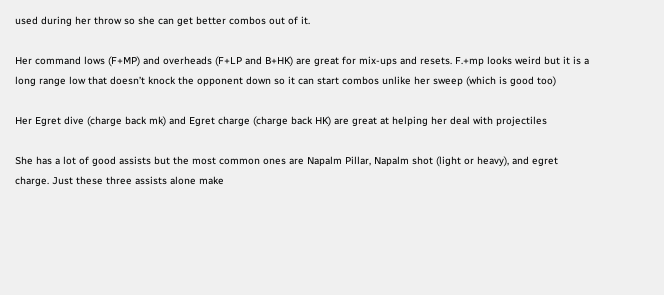used during her throw so she can get better combos out of it.

Her command lows (F+MP) and overheads (F+LP and B+HK) are great for mix-ups and resets. F.+mp looks weird but it is a long range low that doesn’t knock the opponent down so it can start combos unlike her sweep (which is good too)

Her Egret dive (charge back mk) and Egret charge (charge back HK) are great at helping her deal with projectiles

She has a lot of good assists but the most common ones are Napalm Pillar, Napalm shot (light or heavy), and egret charge. Just these three assists alone make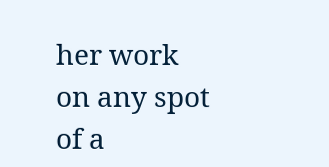her work on any spot of a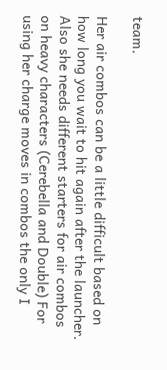team.

Her air combos can be a little difficult based on how long you wait to hit again after the launcher. Also she needs different starters for air combos on heavy characters (Cerebella and Double) For using her charge moves in combos the only I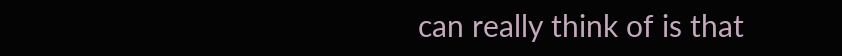can really think of is that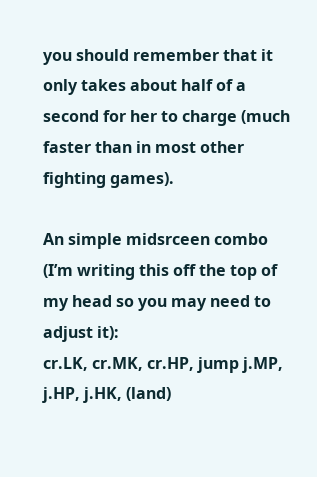you should remember that it only takes about half of a second for her to charge (much faster than in most other fighting games).

An simple midsrceen combo (I’m writing this off the top of my head so you may need to adjust it):
cr.LK, cr.MK, cr.HP, jump j.MP, j.HP, j.HK, (land)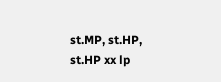st.MP, st.HP, st.HP xx lp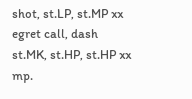shot, st.LP, st.MP xx egret call, dash st.MK, st.HP, st.HP xx mp.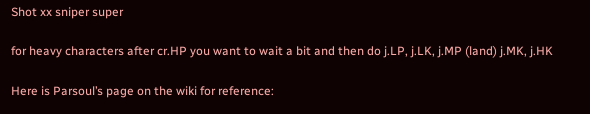Shot xx sniper super

for heavy characters after cr.HP you want to wait a bit and then do j.LP, j.LK, j.MP (land) j.MK, j.HK

Here is Parsoul’s page on the wiki for reference: